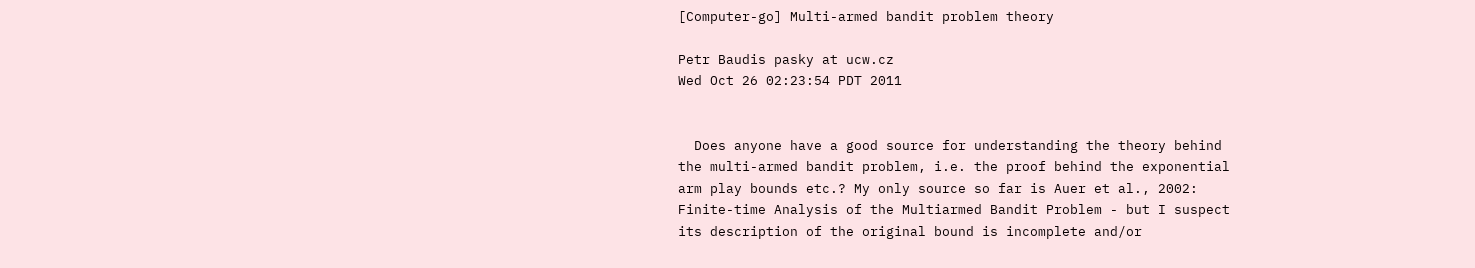[Computer-go] Multi-armed bandit problem theory

Petr Baudis pasky at ucw.cz
Wed Oct 26 02:23:54 PDT 2011


  Does anyone have a good source for understanding the theory behind
the multi-armed bandit problem, i.e. the proof behind the exponential
arm play bounds etc.? My only source so far is Auer et al., 2002:
Finite-time Analysis of the Multiarmed Bandit Problem - but I suspect
its description of the original bound is incomplete and/or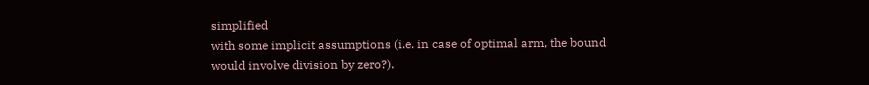simplified
with some implicit assumptions (i.e. in case of optimal arm, the bound
would involve division by zero?).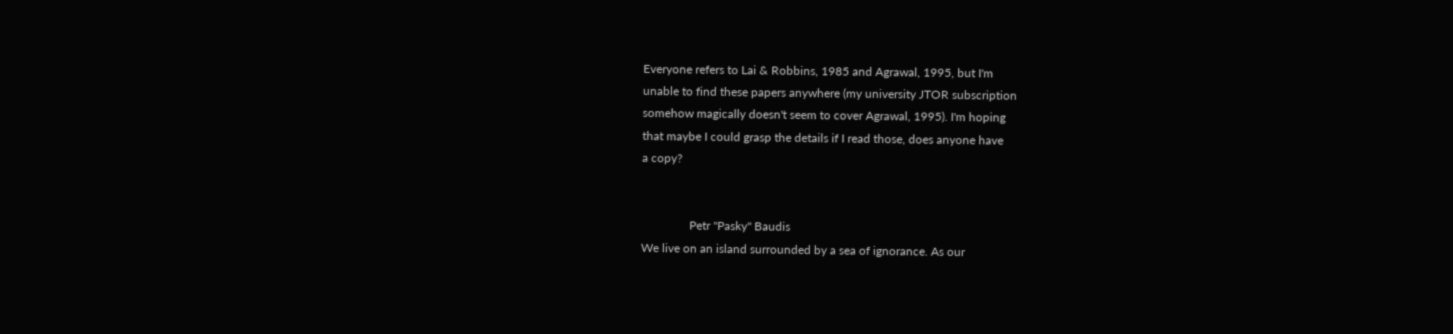Everyone refers to Lai & Robbins, 1985 and Agrawal, 1995, but I'm
unable to find these papers anywhere (my university JTOR subscription
somehow magically doesn't seem to cover Agrawal, 1995). I'm hoping
that maybe I could grasp the details if I read those, does anyone have
a copy?


                Petr "Pasky" Baudis
We live on an island surrounded by a sea of ignorance. As our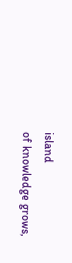island
of knowledge grows,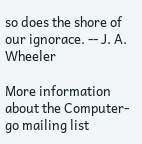so does the shore of our ignorace. -- J. A. Wheeler

More information about the Computer-go mailing list